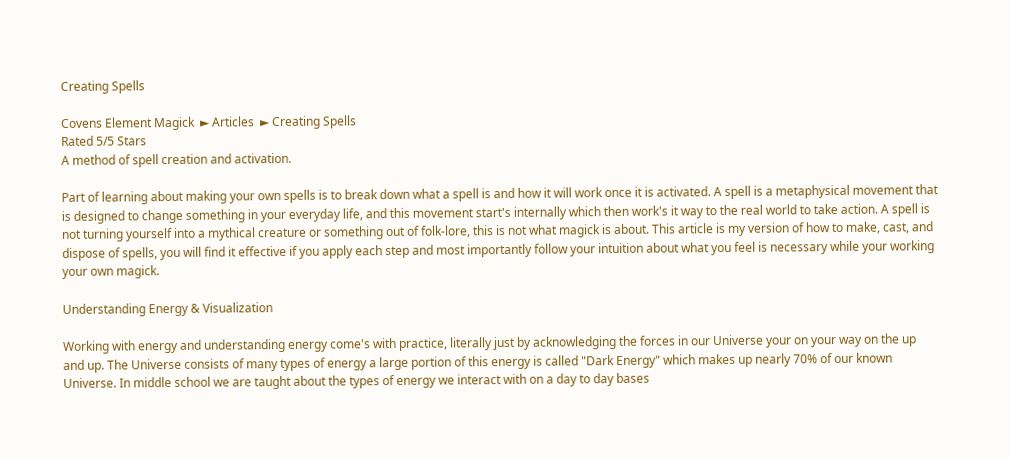Creating Spells

Covens Element Magick  ► Articles  ► Creating Spells
Rated 5/5 Stars
A method of spell creation and activation.

Part of learning about making your own spells is to break down what a spell is and how it will work once it is activated. A spell is a metaphysical movement that is designed to change something in your everyday life, and this movement start's internally which then work's it way to the real world to take action. A spell is not turning yourself into a mythical creature or something out of folk-lore, this is not what magick is about. This article is my version of how to make, cast, and dispose of spells, you will find it effective if you apply each step and most importantly follow your intuition about what you feel is necessary while your working your own magick.

Understanding Energy & Visualization

Working with energy and understanding energy come's with practice, literally just by acknowledging the forces in our Universe your on your way on the up and up. The Universe consists of many types of energy a large portion of this energy is called "Dark Energy" which makes up nearly 70% of our known Universe. In middle school we are taught about the types of energy we interact with on a day to day bases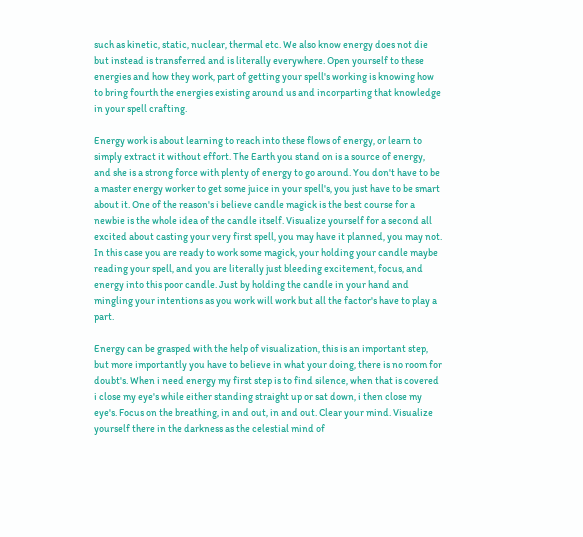such as kinetic, static, nuclear, thermal etc. We also know energy does not die but instead is transferred and is literally everywhere. Open yourself to these energies and how they work, part of getting your spell's working is knowing how to bring fourth the energies existing around us and incorparting that knowledge in your spell crafting.

Energy work is about learning to reach into these flows of energy, or learn to simply extract it without effort. The Earth you stand on is a source of energy, and she is a strong force with plenty of energy to go around. You don't have to be a master energy worker to get some juice in your spell's, you just have to be smart about it. One of the reason's i believe candle magick is the best course for a newbie is the whole idea of the candle itself. Visualize yourself for a second all excited about casting your very first spell, you may have it planned, you may not. In this case you are ready to work some magick, your holding your candle maybe reading your spell, and you are literally just bleeding excitement, focus, and energy into this poor candle. Just by holding the candle in your hand and mingling your intentions as you work will work but all the factor's have to play a part.

Energy can be grasped with the help of visualization, this is an important step, but more importantly you have to believe in what your doing, there is no room for doubt's. When i need energy my first step is to find silence, when that is covered i close my eye's while either standing straight up or sat down, i then close my eye's. Focus on the breathing, in and out, in and out. Clear your mind. Visualize yourself there in the darkness as the celestial mind of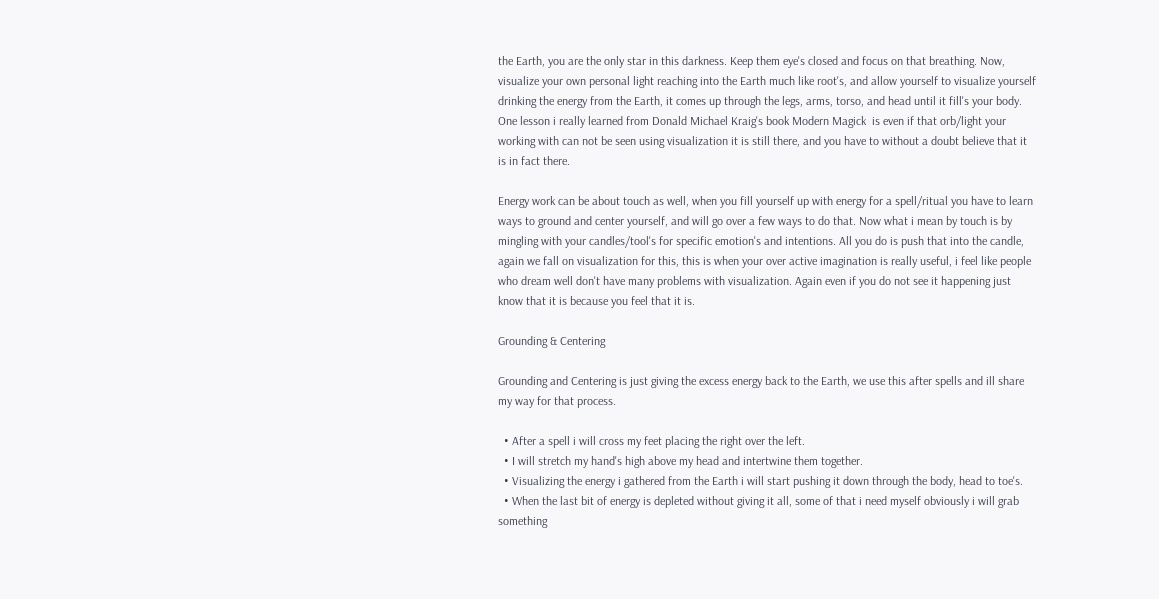the Earth, you are the only star in this darkness. Keep them eye's closed and focus on that breathing. Now, visualize your own personal light reaching into the Earth much like root's, and allow yourself to visualize yourself drinking the energy from the Earth, it comes up through the legs, arms, torso, and head until it fill's your body. One lesson i really learned from Donald Michael Kraig's book Modern Magick  is even if that orb/light your working with can not be seen using visualization it is still there, and you have to without a doubt believe that it is in fact there.

Energy work can be about touch as well, when you fill yourself up with energy for a spell/ritual you have to learn ways to ground and center yourself, and will go over a few ways to do that. Now what i mean by touch is by mingling with your candles/tool's for specific emotion's and intentions. All you do is push that into the candle, again we fall on visualization for this, this is when your over active imagination is really useful, i feel like people who dream well don't have many problems with visualization. Again even if you do not see it happening just know that it is because you feel that it is.

Grounding & Centering

Grounding and Centering is just giving the excess energy back to the Earth, we use this after spells and ill share my way for that process.

  • After a spell i will cross my feet placing the right over the left.
  • I will stretch my hand's high above my head and intertwine them together.
  • Visualizing the energy i gathered from the Earth i will start pushing it down through the body, head to toe's.
  • When the last bit of energy is depleted without giving it all, some of that i need myself obviously i will grab something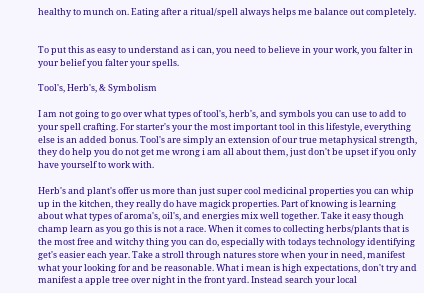healthy to munch on. Eating after a ritual/spell always helps me balance out completely.


To put this as easy to understand as i can, you need to believe in your work, you falter in your belief you falter your spells.

Tool's, Herb's, & Symbolism

I am not going to go over what types of tool's, herb's, and symbols you can use to add to your spell crafting. For starter's your the most important tool in this lifestyle, everything else is an added bonus. Tool's are simply an extension of our true metaphysical strength, they do help you do not get me wrong i am all about them, just don't be upset if you only have yourself to work with.

Herb's and plant's offer us more than just super cool medicinal properties you can whip up in the kitchen, they really do have magick properties. Part of knowing is learning about what types of aroma's, oil's, and energies mix well together. Take it easy though champ learn as you go this is not a race. When it comes to collecting herbs/plants that is the most free and witchy thing you can do, especially with todays technology identifying get's easier each year. Take a stroll through natures store when your in need, manifest what your looking for and be reasonable. What i mean is high expectations, don't try and manifest a apple tree over night in the front yard. Instead search your local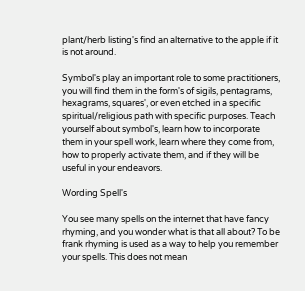plant/herb listing's find an alternative to the apple if it is not around.

Symbol's play an important role to some practitioners, you will find them in the form's of sigils, pentagrams, hexagrams, squares', or even etched in a specific spiritual/religious path with specific purposes. Teach yourself about symbol's, learn how to incorporate them in your spell work, learn where they come from, how to properly activate them, and if they will be useful in your endeavors.

Wording Spell's

You see many spells on the internet that have fancy rhyming, and you wonder what is that all about? To be frank rhyming is used as a way to help you remember your spells. This does not mean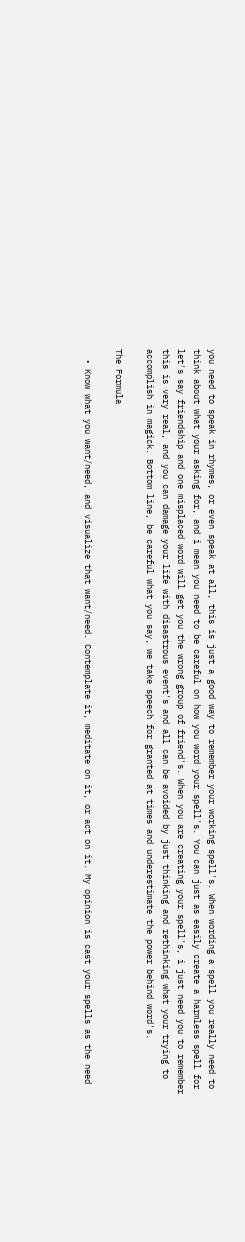you need to speak in rhymes, or even speak at all, this is just a good way to remember your working spell's. When wording a spell you really need to think about what your asking for, and i mean you need to be careful on how you word your spell's. You can just as easily create a harmless spell for let's say friendship and one misplaced word will get you the wrong group of friend's. When you are creating your spell's, i just need you to remember this is very real, and you can damage your life with disastrous event's and all can be avoided by just thinking and rethinking what your trying to accomplish in magick. Bottom line, be careful what you say, we take speech for granted at times and underestimate the power behind word's.

The Formula

  • Know what you want/need, and visualize that want/need. Contemplate it, meditate on it, or act on it. My opinion is cast your spells as the need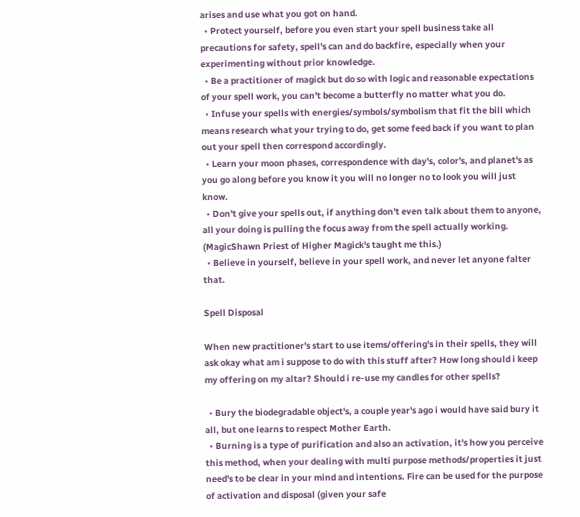arises and use what you got on hand.
  • Protect yourself, before you even start your spell business take all precautions for safety, spell's can and do backfire, especially when your experimenting without prior knowledge.
  • Be a practitioner of magick but do so with logic and reasonable expectations of your spell work, you can't become a butterfly no matter what you do.
  • Infuse your spells with energies/symbols/symbolism that fit the bill which means research what your trying to do, get some feed back if you want to plan out your spell then correspond accordingly.
  • Learn your moon phases, correspondence with day's, color's, and planet's as you go along before you know it you will no longer no to look you will just know.
  • Don't give your spells out, if anything don't even talk about them to anyone, all your doing is pulling the focus away from the spell actually working. (MagicShawn Priest of Higher Magick's taught me this.)
  • Believe in yourself, believe in your spell work, and never let anyone falter that.

Spell Disposal

When new practitioner's start to use items/offering's in their spells, they will ask okay what am i suppose to do with this stuff after? How long should i keep my offering on my altar? Should i re-use my candles for other spells?

  • Bury the biodegradable object's, a couple year's ago i would have said bury it all, but one learns to respect Mother Earth.
  • Burning is a type of purification and also an activation, it's how you perceive this method, when your dealing with multi purpose methods/properties it just need's to be clear in your mind and intentions. Fire can be used for the purpose of activation and disposal (given your safe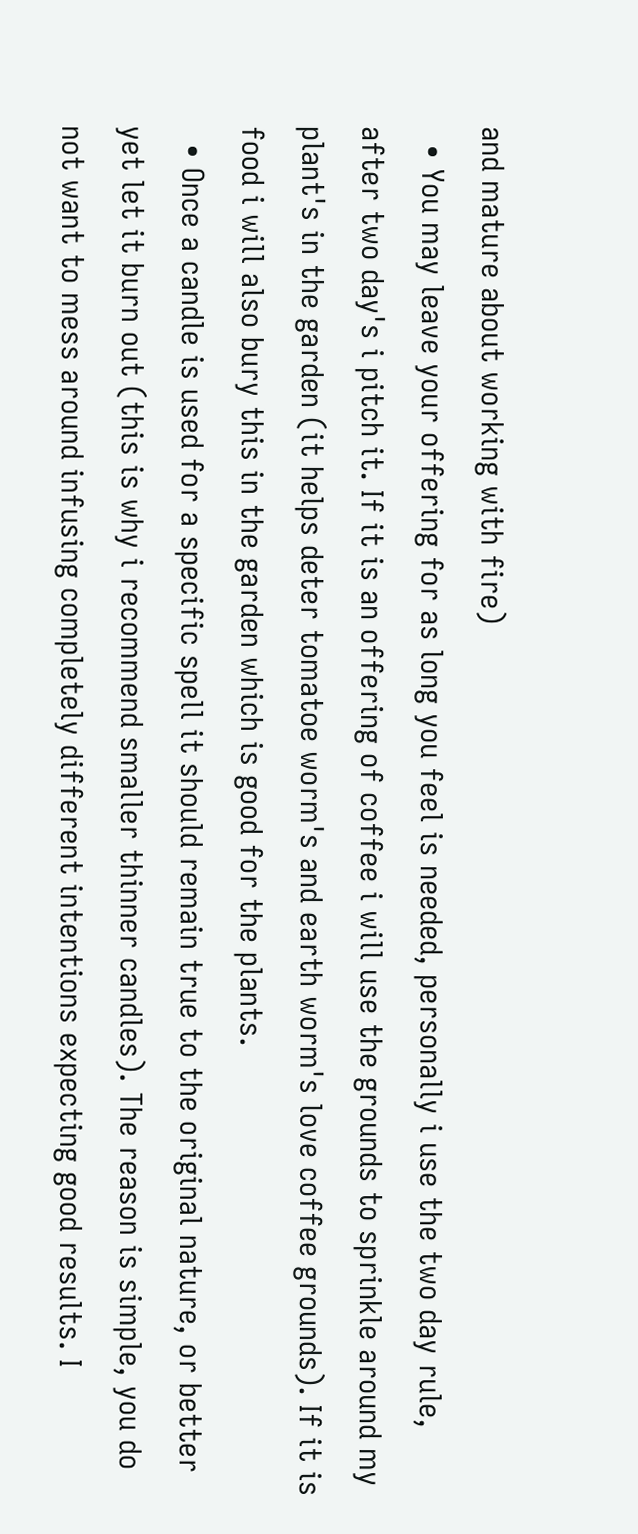and mature about working with fire)
  • You may leave your offering for as long you feel is needed, personally i use the two day rule, after two day's i pitch it. If it is an offering of coffee i will use the grounds to sprinkle around my plant's in the garden (it helps deter tomatoe worm's and earth worm's love coffee grounds). If it is food i will also bury this in the garden which is good for the plants.
  • Once a candle is used for a specific spell it should remain true to the original nature, or better yet let it burn out (this is why i recommend smaller thinner candles). The reason is simple, you do not want to mess around infusing completely different intentions expecting good results. I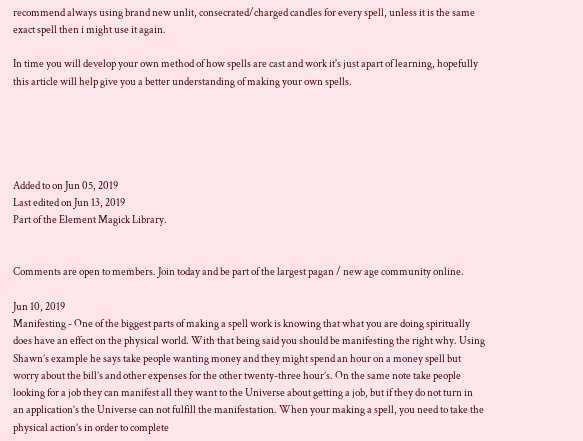recommend always using brand new unlit, consecrated/charged candles for every spell, unless it is the same exact spell then i might use it again.

In time you will develop your own method of how spells are cast and work it's just apart of learning, hopefully this article will help give you a better understanding of making your own spells.





Added to on Jun 05, 2019
Last edited on Jun 13, 2019
Part of the Element Magick Library.


Comments are open to members. Join today and be part of the largest pagan / new age community online.

Jun 10, 2019
Manifesting - One of the biggest parts of making a spell work is knowing that what you are doing spiritually does have an effect on the physical world. With that being said you should be manifesting the right why. Using Shawn’s example he says take people wanting money and they might spend an hour on a money spell but worry about the bill’s and other expenses for the other twenty-three hour’s. On the same note take people looking for a job they can manifest all they want to the Universe about getting a job, but if they do not turn in an application’s the Universe can not fulfill the manifestation. When your making a spell, you need to take the physical action’s in order to complete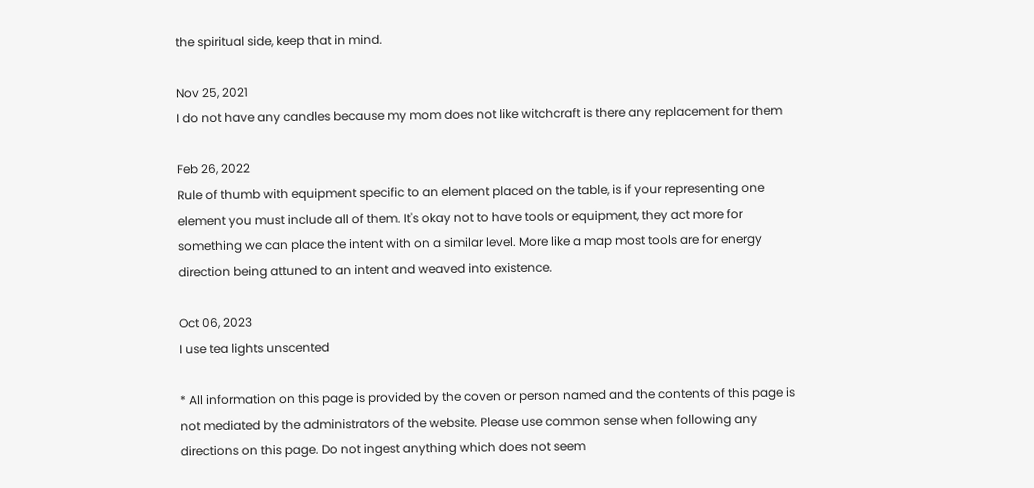the spiritual side, keep that in mind.

Nov 25, 2021
I do not have any candles because my mom does not like witchcraft is there any replacement for them

Feb 26, 2022
Rule of thumb with equipment specific to an element placed on the table, is if your representing one element you must include all of them. It's okay not to have tools or equipment, they act more for something we can place the intent with on a similar level. More like a map most tools are for energy direction being attuned to an intent and weaved into existence.

Oct 06, 2023
I use tea lights unscented

* All information on this page is provided by the coven or person named and the contents of this page is not mediated by the administrators of the website. Please use common sense when following any directions on this page. Do not ingest anything which does not seem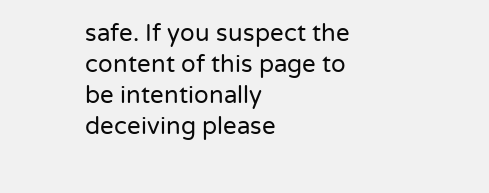safe. If you suspect the content of this page to be intentionally deceiving please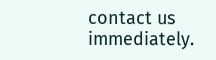contact us immediately.